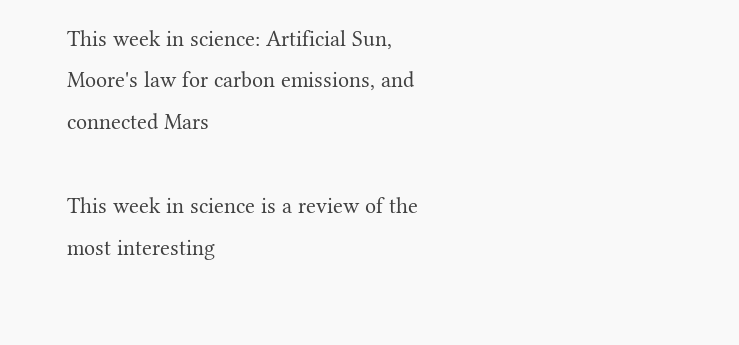This week in science: Artificial Sun, Moore's law for carbon emissions, and connected Mars

This week in science is a review of the most interesting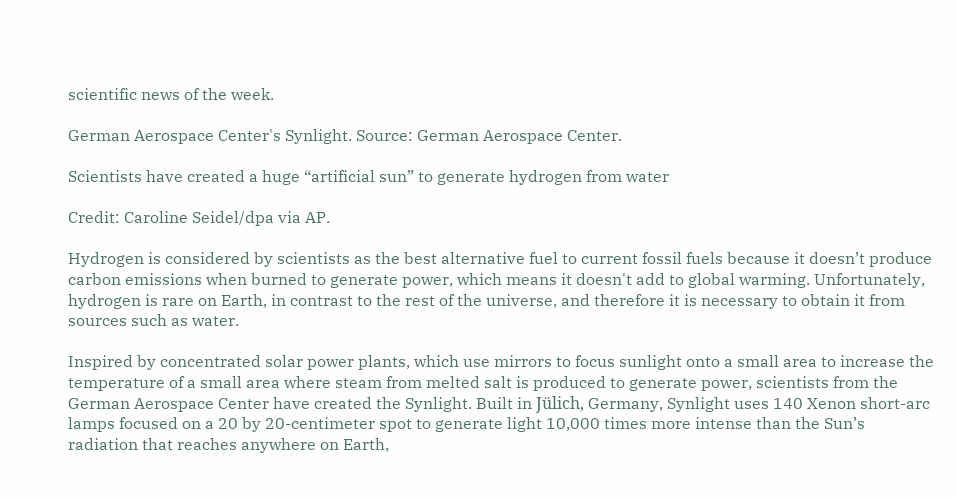scientific news of the week.

German Aerospace Center's Synlight. Source: German Aerospace Center.

Scientists have created a huge “artificial sun” to generate hydrogen from water

Credit: Caroline Seidel/dpa via AP.

Hydrogen is considered by scientists as the best alternative fuel to current fossil fuels because it doesn’t produce carbon emissions when burned to generate power, which means it doesn't add to global warming. Unfortunately, hydrogen is rare on Earth, in contrast to the rest of the universe, and therefore it is necessary to obtain it from sources such as water.

Inspired by concentrated solar power plants, which use mirrors to focus sunlight onto a small area to increase the temperature of a small area where steam from melted salt is produced to generate power, scientists from the German Aerospace Center have created the Synlight. Built in Jülich, Germany, Synlight uses 140 Xenon short-arc lamps focused on a 20 by 20-centimeter spot to generate light 10,000 times more intense than the Sun’s radiation that reaches anywhere on Earth,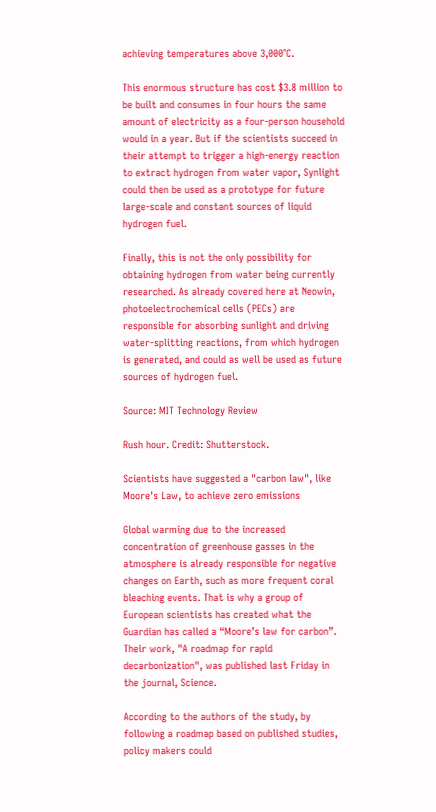achieving temperatures above 3,000°C.

This enormous structure has cost $3.8 million to be built and consumes in four hours the same amount of electricity as a four-person household would in a year. But if the scientists succeed in their attempt to trigger a high-energy reaction to extract hydrogen from water vapor, Synlight could then be used as a prototype for future large-scale and constant sources of liquid hydrogen fuel.

Finally, this is not the only possibility for obtaining hydrogen from water being currently researched. As already covered here at Neowin, photoelectrochemical cells (PECs) are responsible for absorbing sunlight and driving water-splitting reactions, from which hydrogen is generated, and could as well be used as future sources of hydrogen fuel.

Source: MIT Technology Review

Rush hour. Credit: Shutterstock.

Scientists have suggested a "carbon law", like Moore's Law, to achieve zero emissions

Global warming due to the increased concentration of greenhouse gasses in the atmosphere is already responsible for negative changes on Earth, such as more frequent coral bleaching events. That is why a group of European scientists has created what the Guardian has called a “Moore’s law for carbon”. Their work, "A roadmap for rapid decarbonization", was published last Friday in the journal, Science.

According to the authors of the study, by following a roadmap based on published studies, policy makers could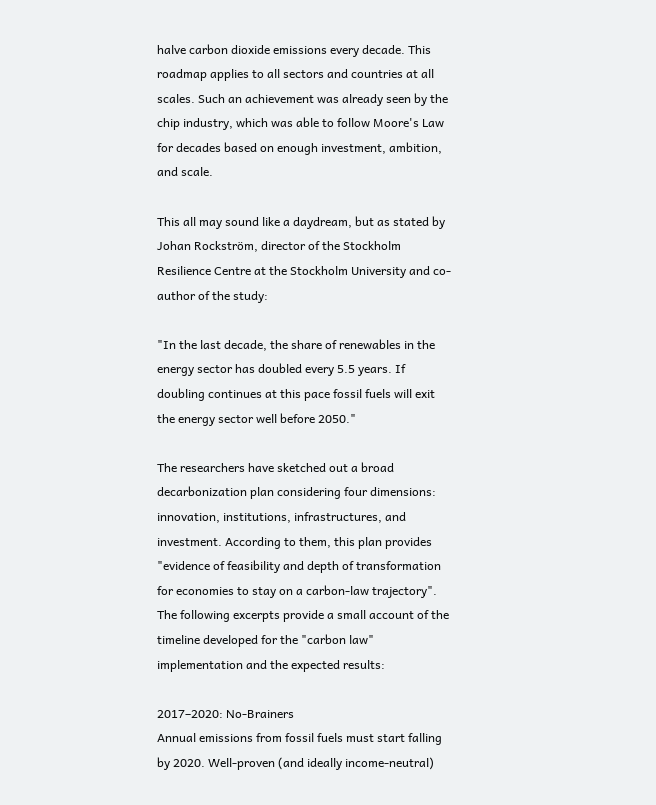halve carbon dioxide emissions every decade. This roadmap applies to all sectors and countries at all scales. Such an achievement was already seen by the chip industry, which was able to follow Moore's Law for decades based on enough investment, ambition, and scale.

This all may sound like a daydream, but as stated by Johan Rockström, director of the Stockholm Resilience Centre at the Stockholm University and co-author of the study:

"In the last decade, the share of renewables in the energy sector has doubled every 5.5 years. If doubling continues at this pace fossil fuels will exit the energy sector well before 2050."

The researchers have sketched out a broad decarbonization plan considering four dimensions: innovation, institutions, infrastructures, and investment. According to them, this plan provides "evidence of feasibility and depth of transformation for economies to stay on a carbon-law trajectory". The following excerpts provide a small account of the timeline developed for the "carbon law" implementation and the expected results:

2017–2020: No-Brainers
Annual emissions from fossil fuels must start falling by 2020. Well-proven (and ideally income-neutral)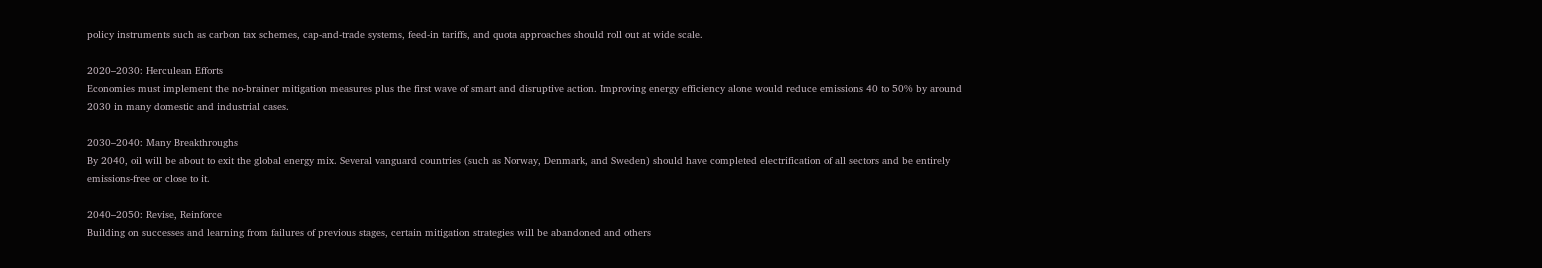policy instruments such as carbon tax schemes, cap-and-trade systems, feed-in tariffs, and quota approaches should roll out at wide scale.

2020–2030: Herculean Efforts
Economies must implement the no-brainer mitigation measures plus the first wave of smart and disruptive action. Improving energy efficiency alone would reduce emissions 40 to 50% by around 2030 in many domestic and industrial cases.

2030–2040: Many Breakthroughs
By 2040, oil will be about to exit the global energy mix. Several vanguard countries (such as Norway, Denmark, and Sweden) should have completed electrification of all sectors and be entirely emissions-free or close to it.

2040–2050: Revise, Reinforce
Building on successes and learning from failures of previous stages, certain mitigation strategies will be abandoned and others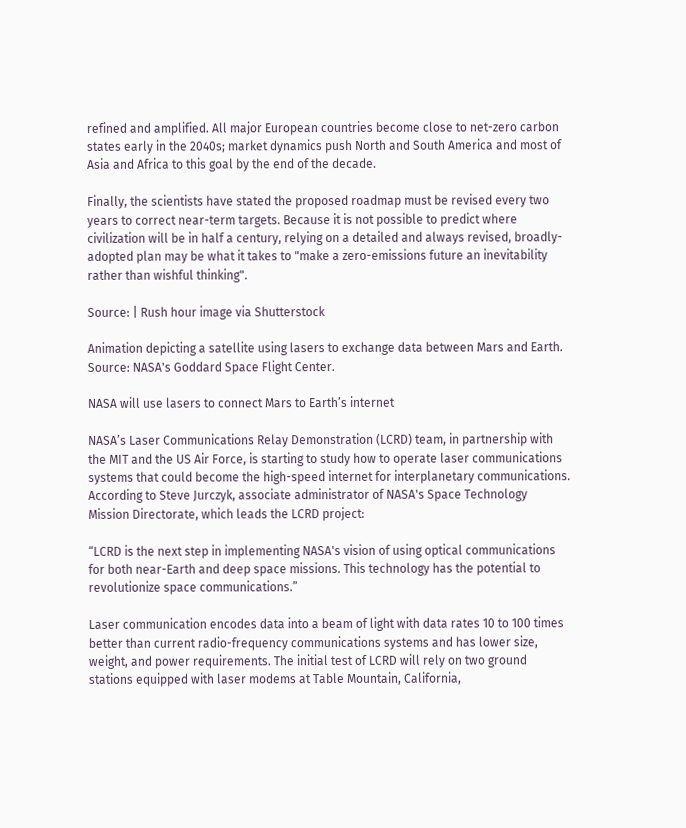refined and amplified. All major European countries become close to net-zero carbon states early in the 2040s; market dynamics push North and South America and most of Asia and Africa to this goal by the end of the decade.

Finally, the scientists have stated the proposed roadmap must be revised every two years to correct near-term targets. Because it is not possible to predict where civilization will be in half a century, relying on a detailed and always revised, broadly-adopted plan may be what it takes to "make a zero-emissions future an inevitability rather than wishful thinking".

Source: | Rush hour image via Shutterstock

Animation depicting a satellite using lasers to exchange data between Mars and Earth.
Source: NASA's Goddard Space Flight Center.

NASA will use lasers to connect Mars to Earth’s internet

NASA’s Laser Communications Relay Demonstration (LCRD) team, in partnership with the MIT and the US Air Force, is starting to study how to operate laser communications systems that could become the high-speed internet for interplanetary communications. According to Steve Jurczyk, associate administrator of NASA's Space Technology Mission Directorate, which leads the LCRD project:

“LCRD is the next step in implementing NASA's vision of using optical communications for both near-Earth and deep space missions. This technology has the potential to revolutionize space communications.”

Laser communication encodes data into a beam of light with data rates 10 to 100 times better than current radio-frequency communications systems and has lower size, weight, and power requirements. The initial test of LCRD will rely on two ground stations equipped with laser modems at Table Mountain, California,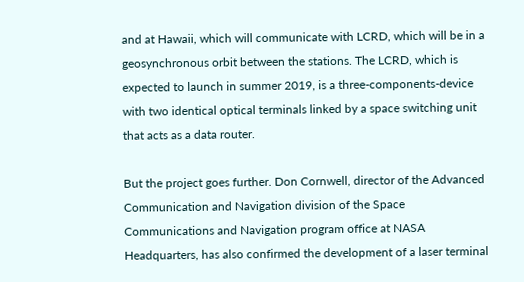and at Hawaii, which will communicate with LCRD, which will be in a geosynchronous orbit between the stations. The LCRD, which is expected to launch in summer 2019, is a three-components-device with two identical optical terminals linked by a space switching unit that acts as a data router.

But the project goes further. Don Cornwell, director of the Advanced Communication and Navigation division of the Space Communications and Navigation program office at NASA Headquarters, has also confirmed the development of a laser terminal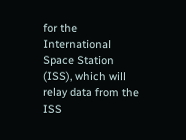for the International Space Station (ISS), which will relay data from the ISS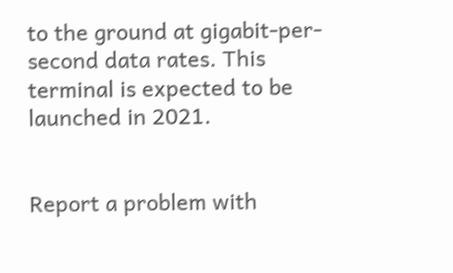to the ground at gigabit-per-second data rates. This terminal is expected to be launched in 2021.


Report a problem with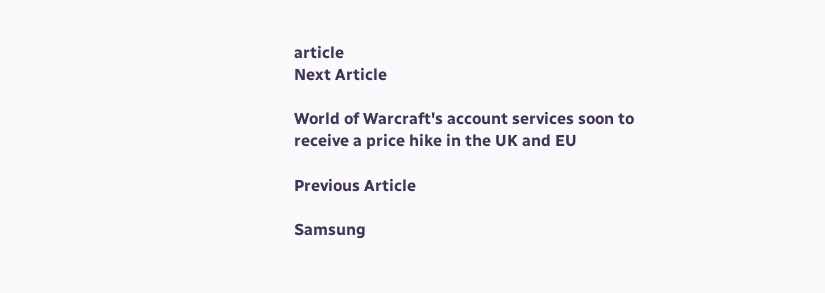article
Next Article

World of Warcraft's account services soon to receive a price hike in the UK and EU

Previous Article

Samsung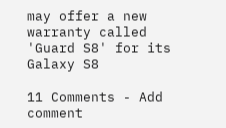may offer a new warranty called 'Guard S8' for its Galaxy S8

11 Comments - Add comment